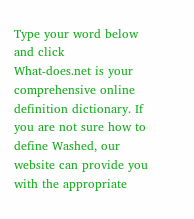Type your word below and click
What-does.net is your comprehensive online definition dictionary. If you are not sure how to define Washed, our website can provide you with the appropriate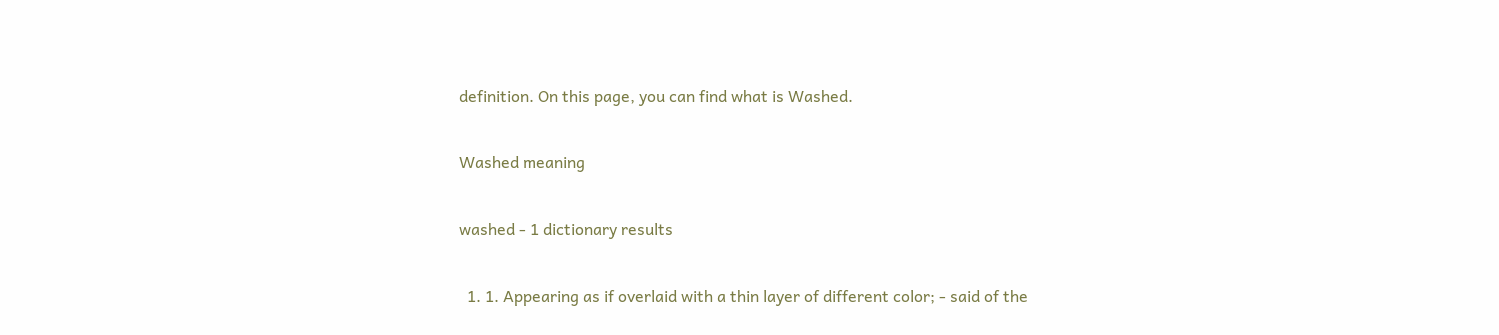definition. On this page, you can find what is Washed.

Washed meaning

washed - 1 dictionary results

  1. 1. Appearing as if overlaid with a thin layer of different color; - said of the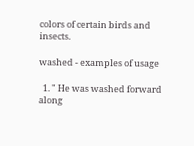colors of certain birds and insects.

washed - examples of usage

  1. " He was washed forward along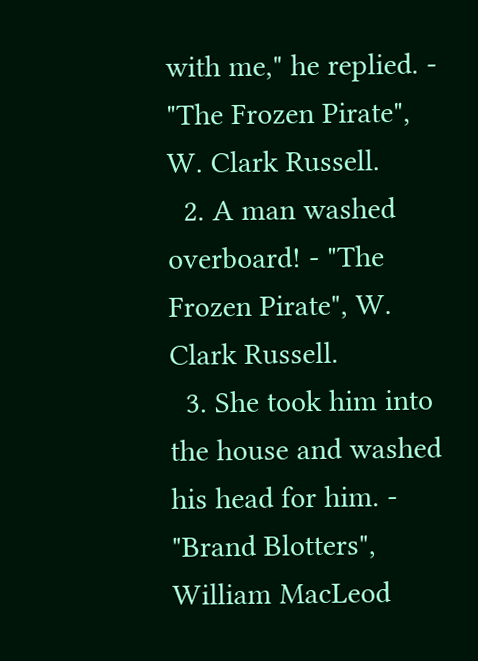with me," he replied. - "The Frozen Pirate", W. Clark Russell.
  2. A man washed overboard! - "The Frozen Pirate", W. Clark Russell.
  3. She took him into the house and washed his head for him. - "Brand Blotters", William MacLeod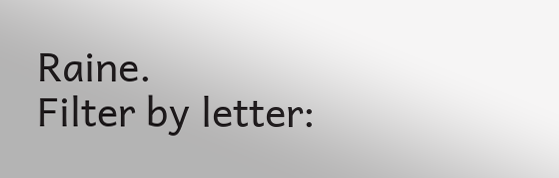Raine.
Filter by letter: